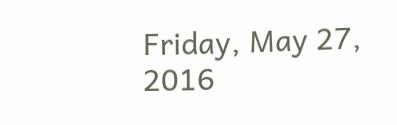Friday, May 27, 2016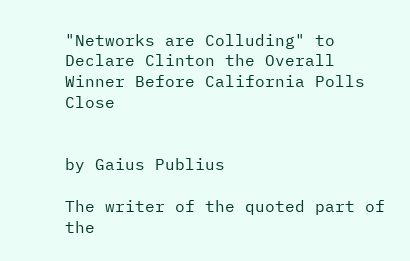"Networks are Colluding" to Declare Clinton the Overall Winner Before California Polls Close


by Gaius Publius

The writer of the quoted part of the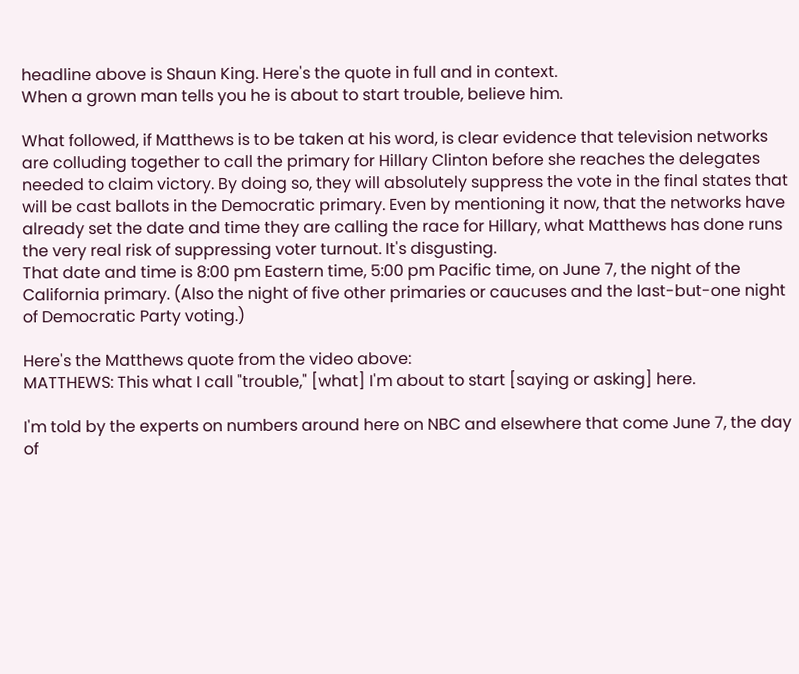headline above is Shaun King. Here's the quote in full and in context.
When a grown man tells you he is about to start trouble, believe him.

What followed, if Matthews is to be taken at his word, is clear evidence that television networks are colluding together to call the primary for Hillary Clinton before she reaches the delegates needed to claim victory. By doing so, they will absolutely suppress the vote in the final states that will be cast ballots in the Democratic primary. Even by mentioning it now, that the networks have already set the date and time they are calling the race for Hillary, what Matthews has done runs the very real risk of suppressing voter turnout. It's disgusting.
That date and time is 8:00 pm Eastern time, 5:00 pm Pacific time, on June 7, the night of the California primary. (Also the night of five other primaries or caucuses and the last-but-one night of Democratic Party voting.)

Here's the Matthews quote from the video above:
MATTHEWS: This what I call "trouble," [what] I'm about to start [saying or asking] here.

I'm told by the experts on numbers around here on NBC and elsewhere that come June 7, the day of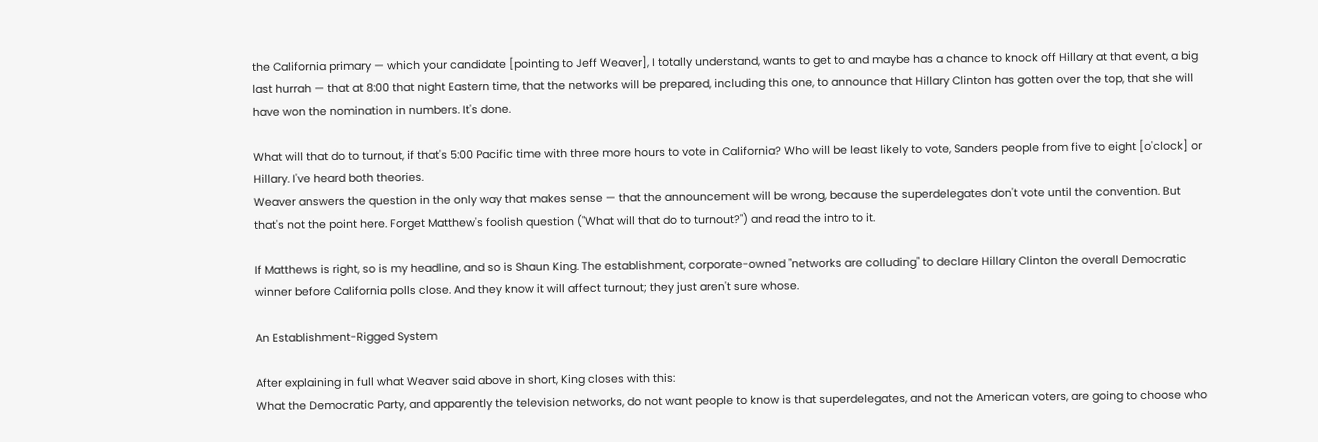the California primary — which your candidate [pointing to Jeff Weaver], I totally understand, wants to get to and maybe has a chance to knock off Hillary at that event, a big last hurrah — that at 8:00 that night Eastern time, that the networks will be prepared, including this one, to announce that Hillary Clinton has gotten over the top, that she will have won the nomination in numbers. It's done.

What will that do to turnout, if that's 5:00 Pacific time with three more hours to vote in California? Who will be least likely to vote, Sanders people from five to eight [o'clock] or Hillary. I've heard both theories.
Weaver answers the question in the only way that makes sense — that the announcement will be wrong, because the superdelegates don't vote until the convention. But that's not the point here. Forget Matthew's foolish question ("What will that do to turnout?") and read the intro to it.

If Matthews is right, so is my headline, and so is Shaun King. The establishment, corporate-owned "networks are colluding" to declare Hillary Clinton the overall Democratic winner before California polls close. And they know it will affect turnout; they just aren't sure whose.

An Establishment-Rigged System

After explaining in full what Weaver said above in short, King closes with this:
What the Democratic Party, and apparently the television networks, do not want people to know is that superdelegates, and not the American voters, are going to choose who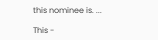this nominee is. ...

This -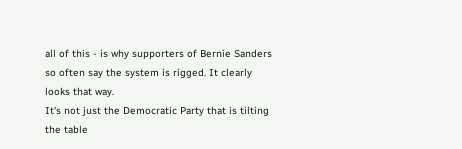all of this - is why supporters of Bernie Sanders so often say the system is rigged. It clearly looks that way.
It's not just the Democratic Party that is tilting the table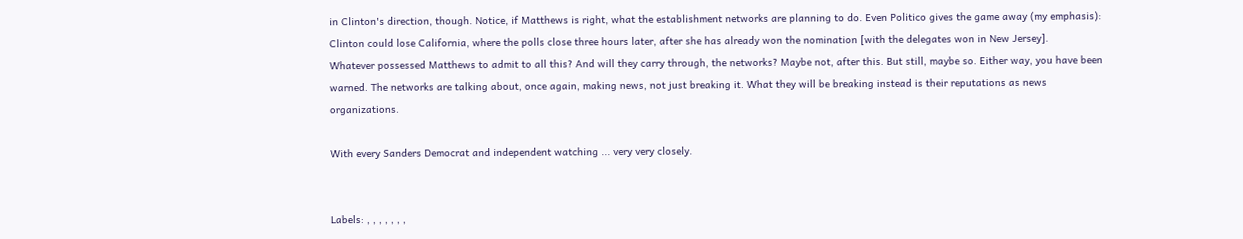in Clinton's direction, though. Notice, if Matthews is right, what the establishment networks are planning to do. Even Politico gives the game away (my emphasis):
Clinton could lose California, where the polls close three hours later, after she has already won the nomination [with the delegates won in New Jersey].
Whatever possessed Matthews to admit to all this? And will they carry through, the networks? Maybe not, after this. But still, maybe so. Either way, you have been warned. The networks are talking about, once again, making news, not just breaking it. What they will be breaking instead is their reputations as news organizations.

With every Sanders Democrat and independent watching ... very very closely.


Labels: , , , , , , ,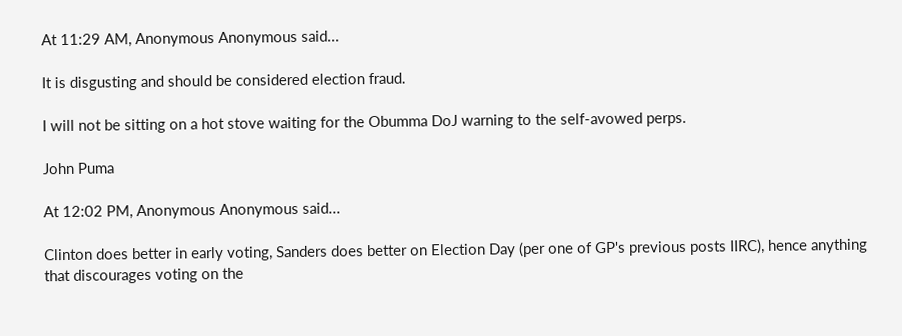At 11:29 AM, Anonymous Anonymous said...

It is disgusting and should be considered election fraud.

I will not be sitting on a hot stove waiting for the Obumma DoJ warning to the self-avowed perps.

John Puma

At 12:02 PM, Anonymous Anonymous said...

Clinton does better in early voting, Sanders does better on Election Day (per one of GP's previous posts IIRC), hence anything that discourages voting on the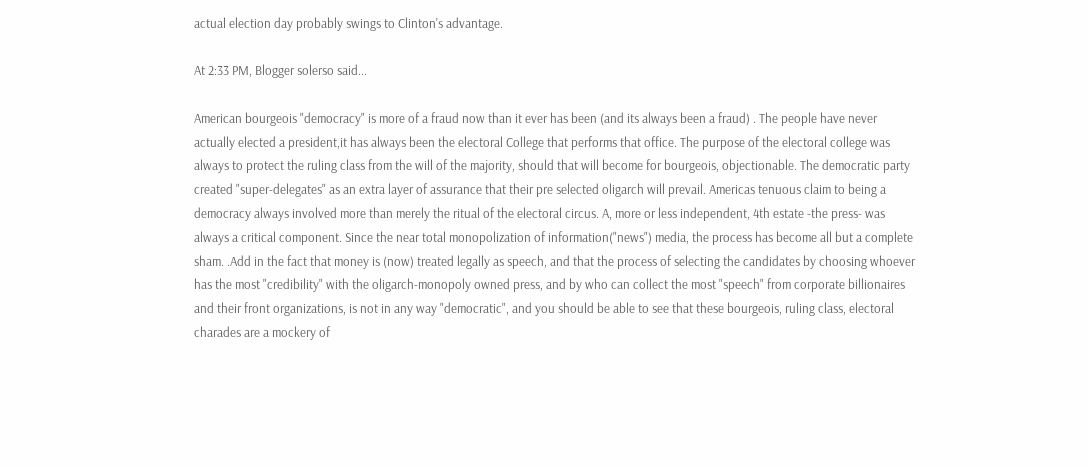actual election day probably swings to Clinton's advantage.

At 2:33 PM, Blogger solerso said...

American bourgeois "democracy" is more of a fraud now than it ever has been (and its always been a fraud) . The people have never actually elected a president,it has always been the electoral College that performs that office. The purpose of the electoral college was always to protect the ruling class from the will of the majority, should that will become for bourgeois, objectionable. The democratic party created "super-delegates" as an extra layer of assurance that their pre selected oligarch will prevail. Americas tenuous claim to being a democracy always involved more than merely the ritual of the electoral circus. A, more or less independent, 4th estate -the press- was always a critical component. Since the near total monopolization of information("news") media, the process has become all but a complete sham. .Add in the fact that money is (now) treated legally as speech, and that the process of selecting the candidates by choosing whoever has the most "credibility" with the oligarch-monopoly owned press, and by who can collect the most "speech" from corporate billionaires and their front organizations, is not in any way "democratic", and you should be able to see that these bourgeois, ruling class, electoral charades are a mockery of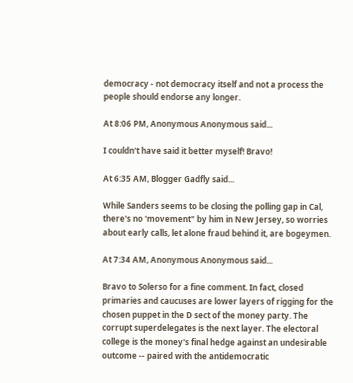democracy - not democracy itself and not a process the people should endorse any longer.

At 8:06 PM, Anonymous Anonymous said...

I couldn't have said it better myself! Bravo!

At 6:35 AM, Blogger Gadfly said...

While Sanders seems to be closing the polling gap in Cal, there's no 'movement" by him in New Jersey, so worries about early calls, let alone fraud behind it, are bogeymen.

At 7:34 AM, Anonymous Anonymous said...

Bravo to Solerso for a fine comment. In fact, closed primaries and caucuses are lower layers of rigging for the chosen puppet in the D sect of the money party. The corrupt superdelegates is the next layer. The electoral college is the money's final hedge against an undesirable outcome -- paired with the antidemocratic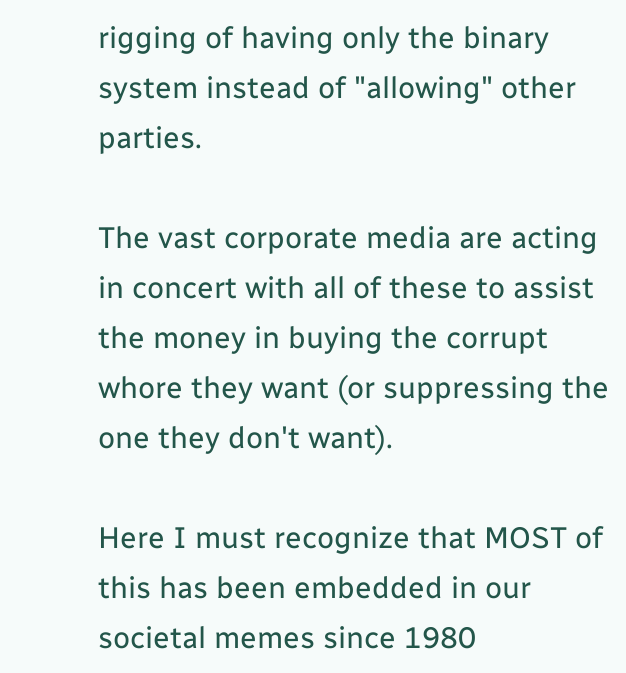rigging of having only the binary system instead of "allowing" other parties.

The vast corporate media are acting in concert with all of these to assist the money in buying the corrupt whore they want (or suppressing the one they don't want).

Here I must recognize that MOST of this has been embedded in our societal memes since 1980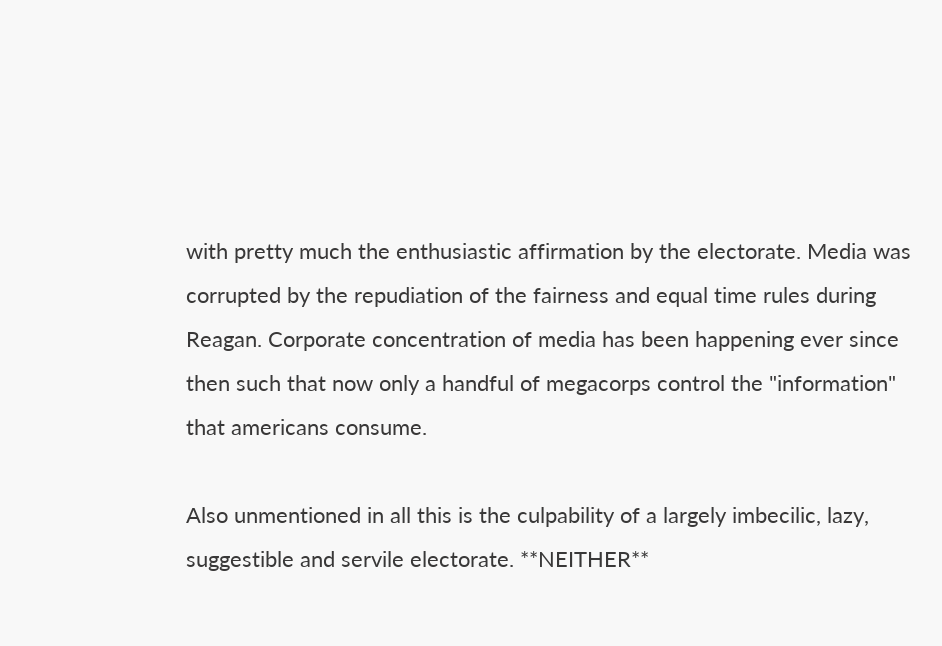with pretty much the enthusiastic affirmation by the electorate. Media was corrupted by the repudiation of the fairness and equal time rules during Reagan. Corporate concentration of media has been happening ever since then such that now only a handful of megacorps control the "information" that americans consume.

Also unmentioned in all this is the culpability of a largely imbecilic, lazy, suggestible and servile electorate. **NEITHER**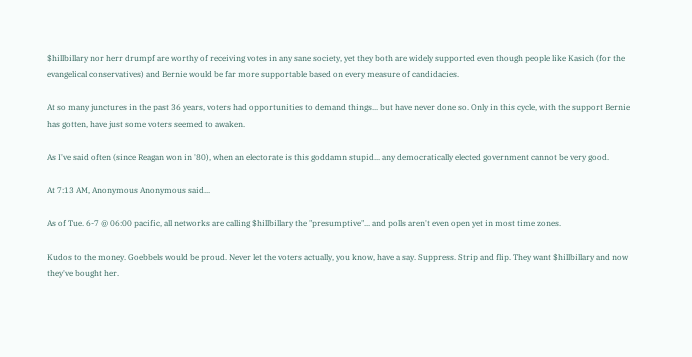$hillbillary nor herr drumpf are worthy of receiving votes in any sane society, yet they both are widely supported even though people like Kasich (for the evangelical conservatives) and Bernie would be far more supportable based on every measure of candidacies.

At so many junctures in the past 36 years, voters had opportunities to demand things... but have never done so. Only in this cycle, with the support Bernie has gotten, have just some voters seemed to awaken.

As I've said often (since Reagan won in '80), when an electorate is this goddamn stupid... any democratically elected government cannot be very good.

At 7:13 AM, Anonymous Anonymous said...

As of Tue. 6-7 @ 06:00 pacific, all networks are calling $hillbillary the "presumptive"... and polls aren't even open yet in most time zones.

Kudos to the money. Goebbels would be proud. Never let the voters actually, you know, have a say. Suppress. Strip and flip. They want $hillbillary and now they've bought her.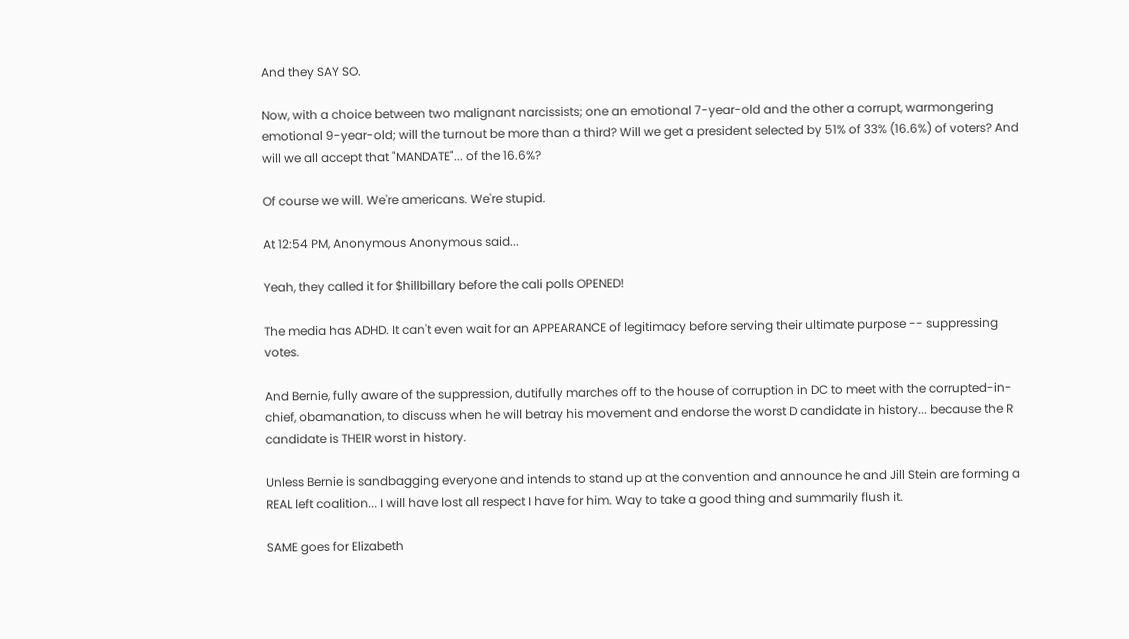And they SAY SO.

Now, with a choice between two malignant narcissists; one an emotional 7-year-old and the other a corrupt, warmongering emotional 9-year-old; will the turnout be more than a third? Will we get a president selected by 51% of 33% (16.6%) of voters? And will we all accept that "MANDATE"... of the 16.6%?

Of course we will. We're americans. We're stupid.

At 12:54 PM, Anonymous Anonymous said...

Yeah, they called it for $hillbillary before the cali polls OPENED!

The media has ADHD. It can't even wait for an APPEARANCE of legitimacy before serving their ultimate purpose -- suppressing votes.

And Bernie, fully aware of the suppression, dutifully marches off to the house of corruption in DC to meet with the corrupted-in-chief, obamanation, to discuss when he will betray his movement and endorse the worst D candidate in history... because the R candidate is THEIR worst in history.

Unless Bernie is sandbagging everyone and intends to stand up at the convention and announce he and Jill Stein are forming a REAL left coalition... I will have lost all respect I have for him. Way to take a good thing and summarily flush it.

SAME goes for Elizabeth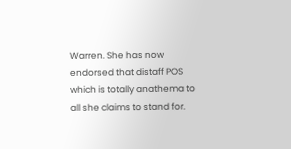Warren. She has now endorsed that distaff POS which is totally anathema to all she claims to stand for.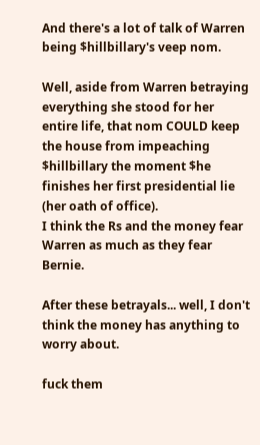And there's a lot of talk of Warren being $hillbillary's veep nom.

Well, aside from Warren betraying everything she stood for her entire life, that nom COULD keep the house from impeaching $hillbillary the moment $he finishes her first presidential lie (her oath of office).
I think the Rs and the money fear Warren as much as they fear Bernie.

After these betrayals... well, I don't think the money has anything to worry about.

fuck them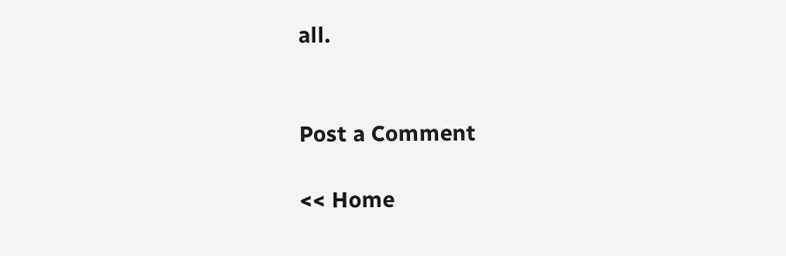all.


Post a Comment

<< Home